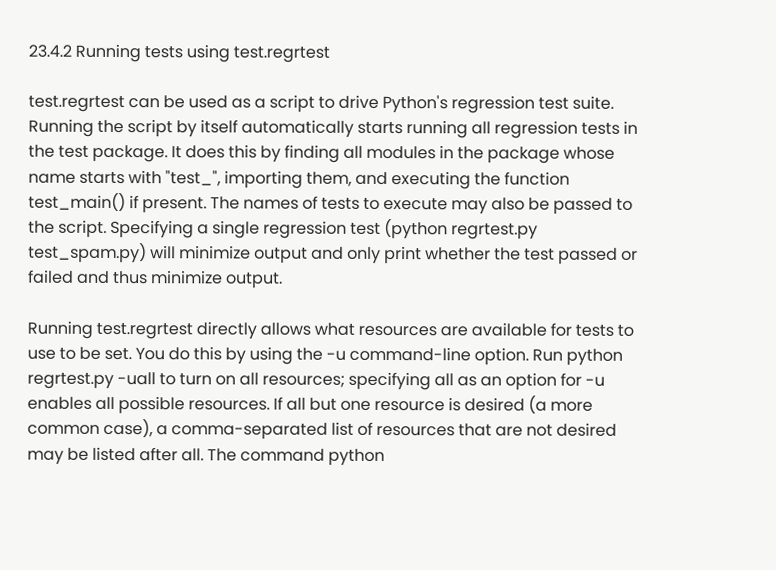23.4.2 Running tests using test.regrtest

test.regrtest can be used as a script to drive Python's regression test suite. Running the script by itself automatically starts running all regression tests in the test package. It does this by finding all modules in the package whose name starts with "test_", importing them, and executing the function test_main() if present. The names of tests to execute may also be passed to the script. Specifying a single regression test (python regrtest.py test_spam.py) will minimize output and only print whether the test passed or failed and thus minimize output.

Running test.regrtest directly allows what resources are available for tests to use to be set. You do this by using the -u command-line option. Run python regrtest.py -uall to turn on all resources; specifying all as an option for -u enables all possible resources. If all but one resource is desired (a more common case), a comma-separated list of resources that are not desired may be listed after all. The command python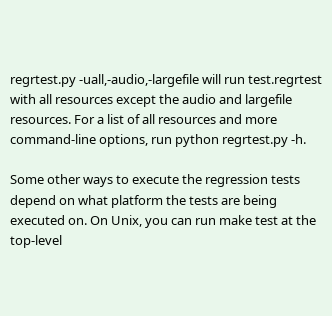regrtest.py -uall,-audio,-largefile will run test.regrtest with all resources except the audio and largefile resources. For a list of all resources and more command-line options, run python regrtest.py -h.

Some other ways to execute the regression tests depend on what platform the tests are being executed on. On Unix, you can run make test at the top-level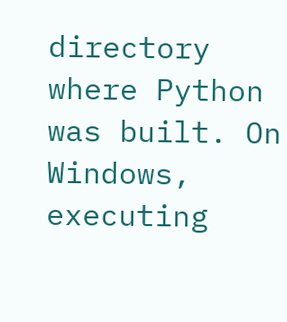directory where Python was built. On Windows, executing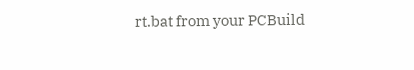rt.bat from your PCBuild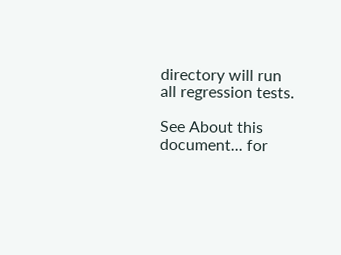directory will run all regression tests.

See About this document... for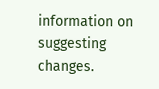information on suggesting changes.